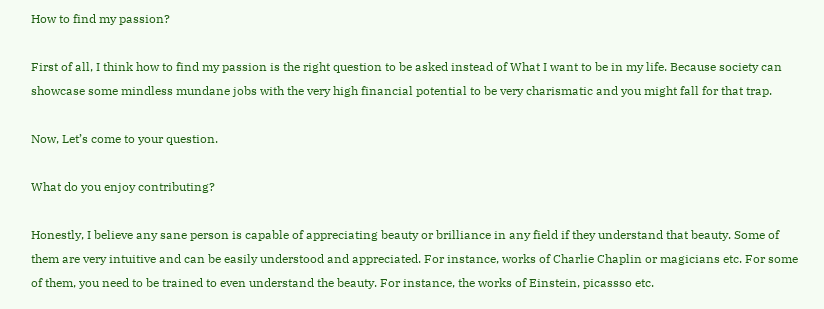How to find my passion?

First of all, I think how to find my passion is the right question to be asked instead of What I want to be in my life. Because society can showcase some mindless mundane jobs with the very high financial potential to be very charismatic and you might fall for that trap.

Now, Let’s come to your question.

What do you enjoy contributing?

Honestly, I believe any sane person is capable of appreciating beauty or brilliance in any field if they understand that beauty. Some of them are very intuitive and can be easily understood and appreciated. For instance, works of Charlie Chaplin or magicians etc. For some of them, you need to be trained to even understand the beauty. For instance, the works of Einstein, picassso etc.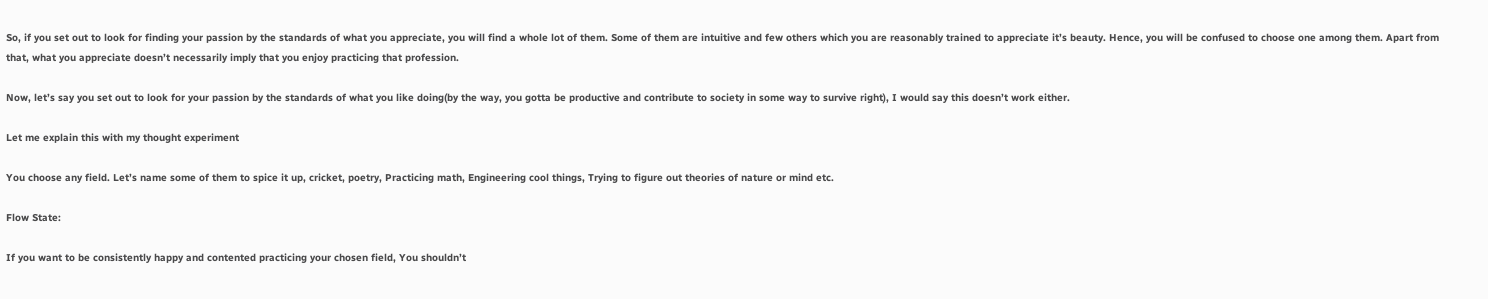So, if you set out to look for finding your passion by the standards of what you appreciate, you will find a whole lot of them. Some of them are intuitive and few others which you are reasonably trained to appreciate it’s beauty. Hence, you will be confused to choose one among them. Apart from that, what you appreciate doesn’t necessarily imply that you enjoy practicing that profession.

Now, let’s say you set out to look for your passion by the standards of what you like doing(by the way, you gotta be productive and contribute to society in some way to survive right), I would say this doesn’t work either.

Let me explain this with my thought experiment

You choose any field. Let’s name some of them to spice it up, cricket, poetry, Practicing math, Engineering cool things, Trying to figure out theories of nature or mind etc.

Flow State:

If you want to be consistently happy and contented practicing your chosen field, You shouldn’t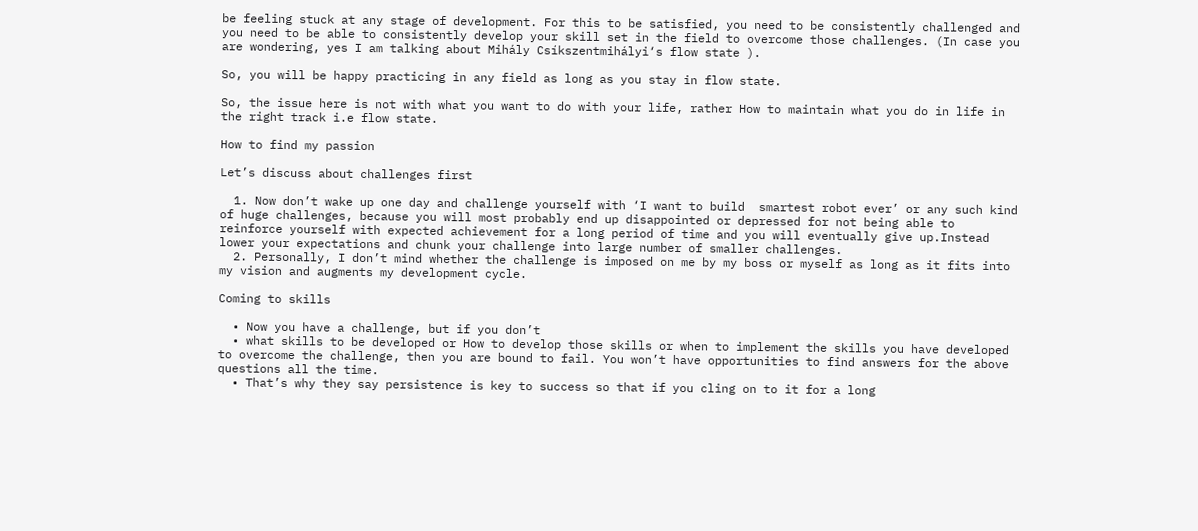be feeling stuck at any stage of development. For this to be satisfied, you need to be consistently challenged and you need to be able to consistently develop your skill set in the field to overcome those challenges. (In case you are wondering, yes I am talking about Mihály Csíkszentmihályi‘s flow state ).

So, you will be happy practicing in any field as long as you stay in flow state.

So, the issue here is not with what you want to do with your life, rather How to maintain what you do in life in the right track i.e flow state.

How to find my passion

Let’s discuss about challenges first

  1. Now don’t wake up one day and challenge yourself with ‘I want to build  smartest robot ever’ or any such kind of huge challenges, because you will most probably end up disappointed or depressed for not being able to reinforce yourself with expected achievement for a long period of time and you will eventually give up.Instead lower your expectations and chunk your challenge into large number of smaller challenges.
  2. Personally, I don’t mind whether the challenge is imposed on me by my boss or myself as long as it fits into my vision and augments my development cycle.

Coming to skills

  • Now you have a challenge, but if you don’t
  • what skills to be developed or How to develop those skills or when to implement the skills you have developed to overcome the challenge, then you are bound to fail. You won’t have opportunities to find answers for the above questions all the time.
  • That’s why they say persistence is key to success so that if you cling on to it for a long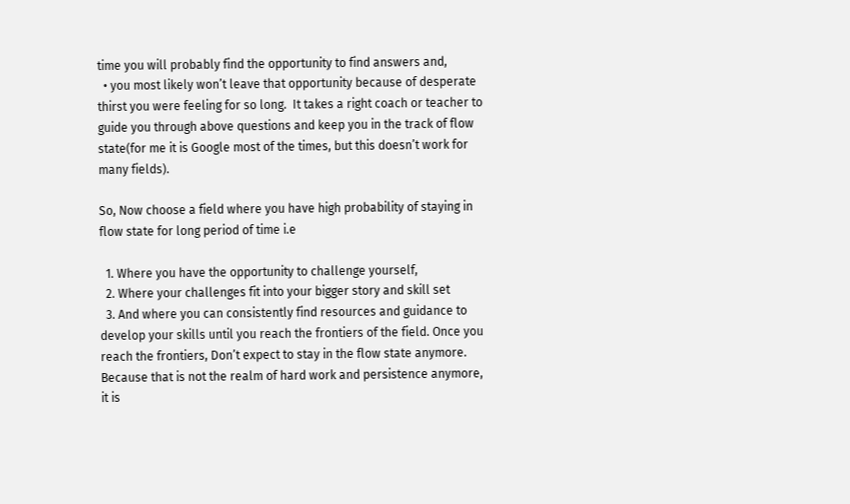time you will probably find the opportunity to find answers and,
  • you most likely won’t leave that opportunity because of desperate thirst you were feeling for so long.  It takes a right coach or teacher to guide you through above questions and keep you in the track of flow state(for me it is Google most of the times, but this doesn’t work for many fields).

So, Now choose a field where you have high probability of staying in flow state for long period of time i.e

  1. Where you have the opportunity to challenge yourself,
  2. Where your challenges fit into your bigger story and skill set
  3. And where you can consistently find resources and guidance to develop your skills until you reach the frontiers of the field. Once you reach the frontiers, Don’t expect to stay in the flow state anymore. Because that is not the realm of hard work and persistence anymore, it is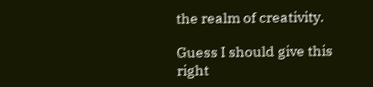the realm of creativity.

Guess I should give this right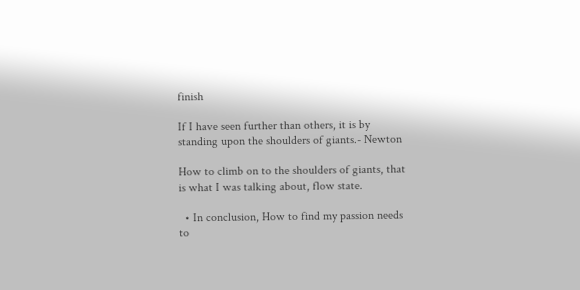finish

If I have seen further than others, it is by standing upon the shoulders of giants.- Newton

How to climb on to the shoulders of giants, that is what I was talking about, flow state.

  • In conclusion, How to find my passion needs to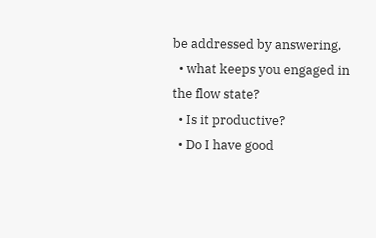be addressed by answering,
  • what keeps you engaged in the flow state?
  • Is it productive?
  • Do I have good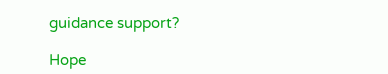guidance support?

Hope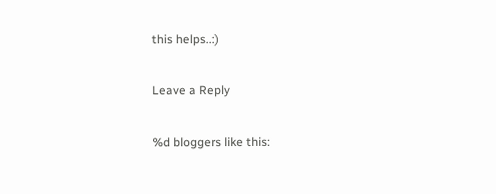this helps..:)

Leave a Reply

%d bloggers like this: